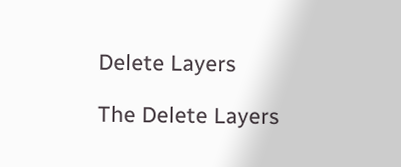Delete Layers

The Delete Layers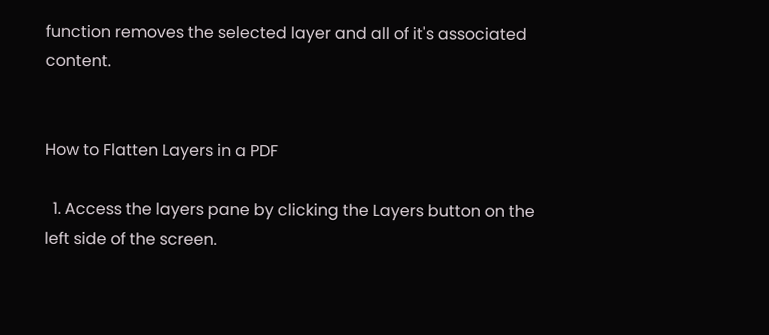function removes the selected layer and all of it's associated content.


How to Flatten Layers in a PDF

  1. Access the layers pane by clicking the Layers button on the left side of the screen.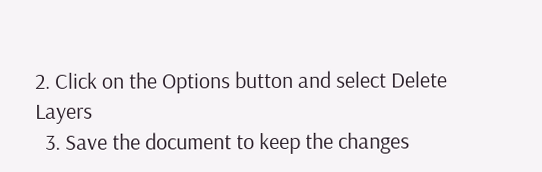2. Click on the Options button and select Delete Layers
  3. Save the document to keep the changes